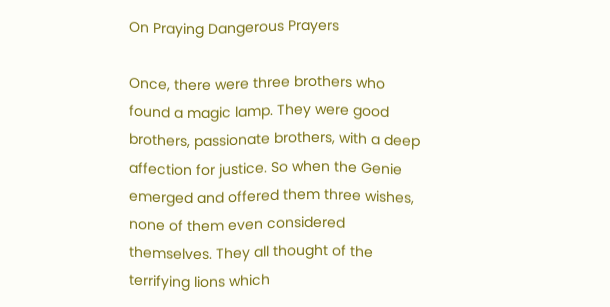On Praying Dangerous Prayers

Once, there were three brothers who found a magic lamp. They were good brothers, passionate brothers, with a deep affection for justice. So when the Genie emerged and offered them three wishes, none of them even considered themselves. They all thought of the terrifying lions which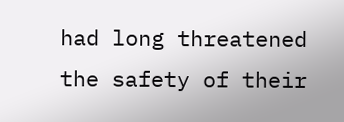had long threatened the safety of their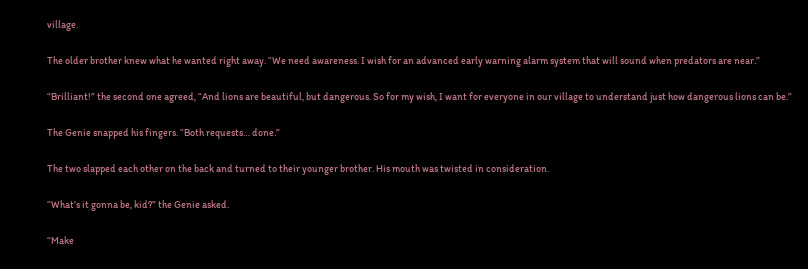village.

The older brother knew what he wanted right away. “We need awareness. I wish for an advanced early warning alarm system that will sound when predators are near.”

“Brilliant!” the second one agreed, “And lions are beautiful, but dangerous. So for my wish, I want for everyone in our village to understand just how dangerous lions can be.”

The Genie snapped his fingers. “Both requests… done.”

The two slapped each other on the back and turned to their younger brother. His mouth was twisted in consideration.

“What’s it gonna be, kid?” the Genie asked.

“Make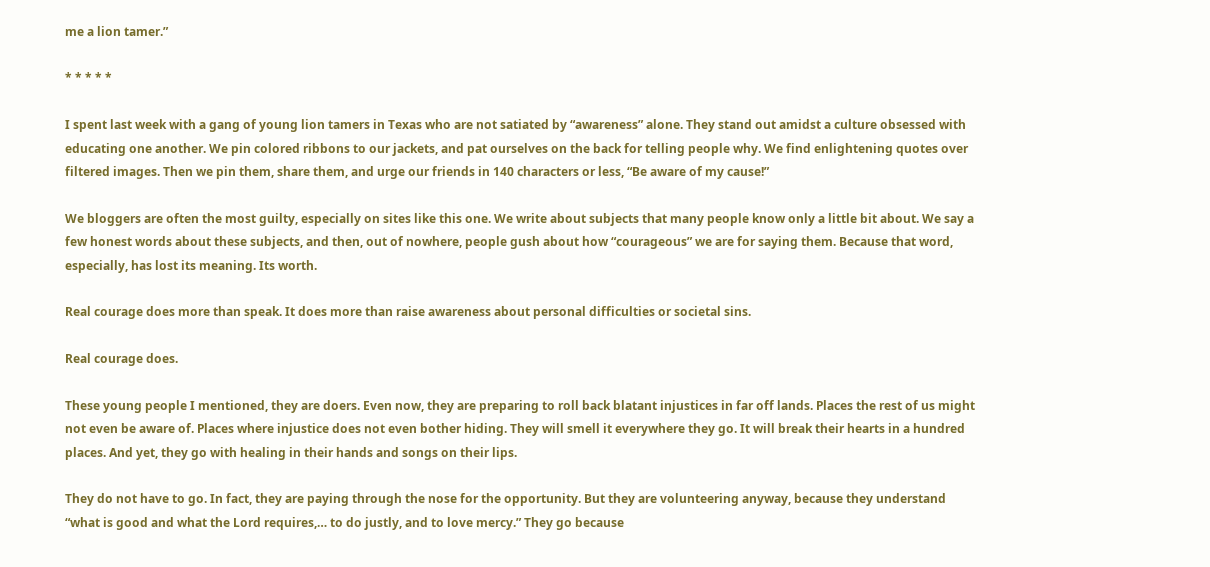me a lion tamer.”

* * * * *

I spent last week with a gang of young lion tamers in Texas who are not satiated by “awareness” alone. They stand out amidst a culture obsessed with educating one another. We pin colored ribbons to our jackets, and pat ourselves on the back for telling people why. We find enlightening quotes over filtered images. Then we pin them, share them, and urge our friends in 140 characters or less, “Be aware of my cause!”

We bloggers are often the most guilty, especially on sites like this one. We write about subjects that many people know only a little bit about. We say a few honest words about these subjects, and then, out of nowhere, people gush about how “courageous” we are for saying them. Because that word, especially, has lost its meaning. Its worth.

Real courage does more than speak. It does more than raise awareness about personal difficulties or societal sins.

Real courage does.

These young people I mentioned, they are doers. Even now, they are preparing to roll back blatant injustices in far off lands. Places the rest of us might not even be aware of. Places where injustice does not even bother hiding. They will smell it everywhere they go. It will break their hearts in a hundred places. And yet, they go with healing in their hands and songs on their lips.

They do not have to go. In fact, they are paying through the nose for the opportunity. But they are volunteering anyway, because they understand “what is good and what the Lord requires,… to do justly, and to love mercy.” They go because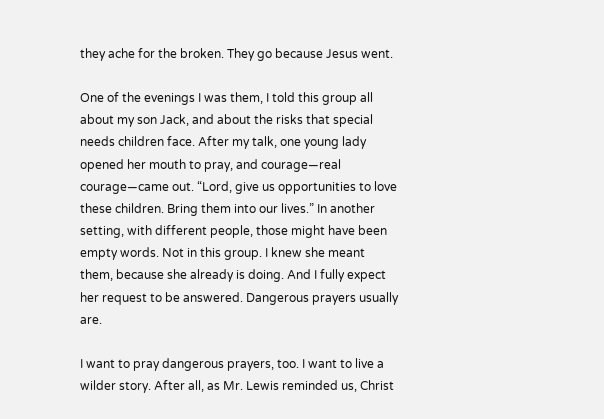they ache for the broken. They go because Jesus went.

One of the evenings I was them, I told this group all about my son Jack, and about the risks that special needs children face. After my talk, one young lady opened her mouth to pray, and courage—real courage—came out. “Lord, give us opportunities to love these children. Bring them into our lives.” In another setting, with different people, those might have been empty words. Not in this group. I knew she meant them, because she already is doing. And I fully expect her request to be answered. Dangerous prayers usually are.

I want to pray dangerous prayers, too. I want to live a wilder story. After all, as Mr. Lewis reminded us, Christ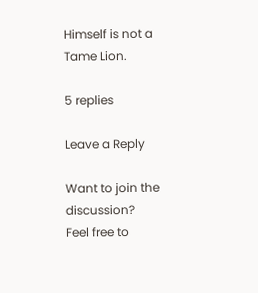Himself is not a Tame Lion.

5 replies

Leave a Reply

Want to join the discussion?
Feel free to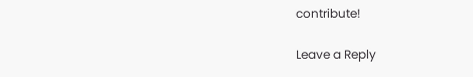contribute!

Leave a Reply